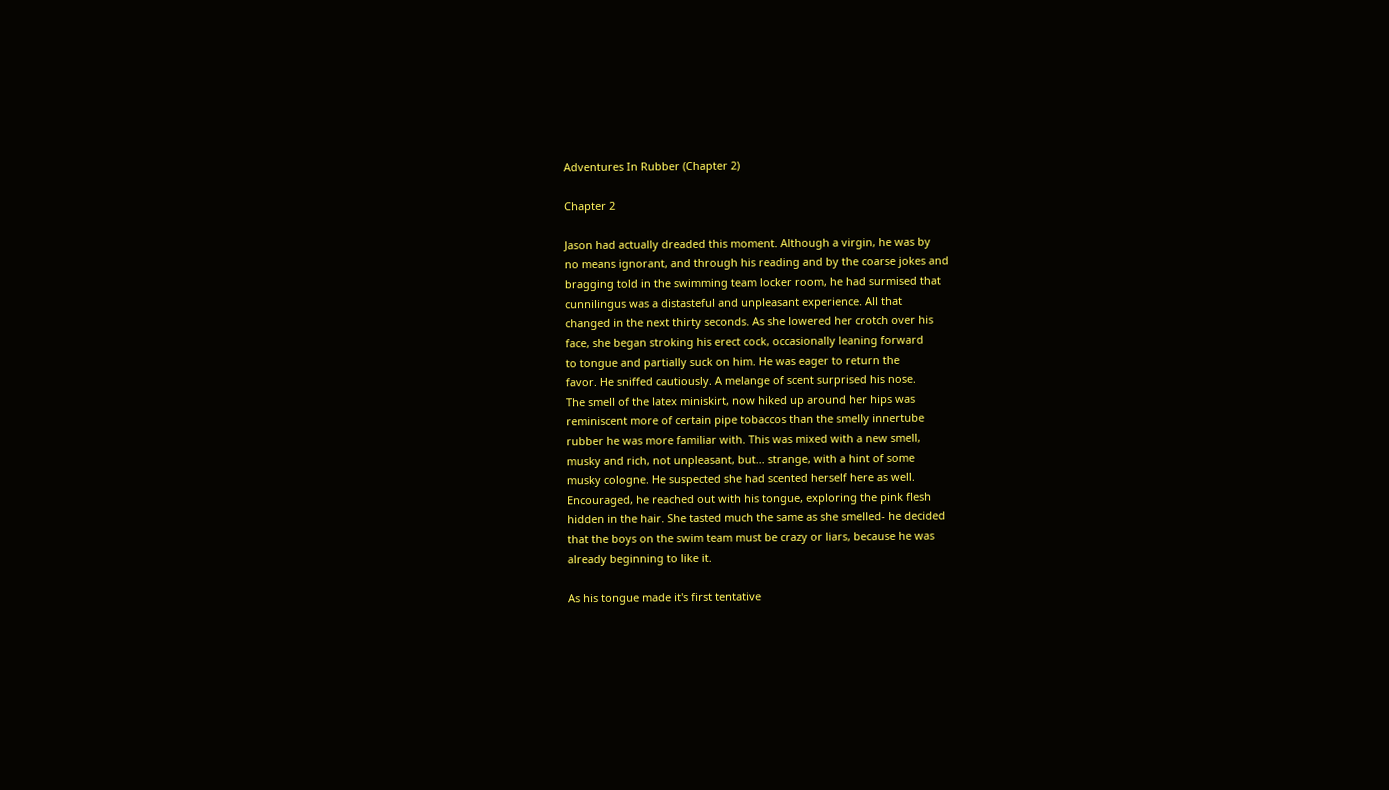Adventures In Rubber (Chapter 2)

Chapter 2

Jason had actually dreaded this moment. Although a virgin, he was by
no means ignorant, and through his reading and by the coarse jokes and
bragging told in the swimming team locker room, he had surmised that
cunnilingus was a distasteful and unpleasant experience. All that
changed in the next thirty seconds. As she lowered her crotch over his
face, she began stroking his erect cock, occasionally leaning forward
to tongue and partially suck on him. He was eager to return the
favor. He sniffed cautiously. A melange of scent surprised his nose.
The smell of the latex miniskirt, now hiked up around her hips was
reminiscent more of certain pipe tobaccos than the smelly innertube
rubber he was more familiar with. This was mixed with a new smell,
musky and rich, not unpleasant, but... strange, with a hint of some
musky cologne. He suspected she had scented herself here as well.
Encouraged, he reached out with his tongue, exploring the pink flesh
hidden in the hair. She tasted much the same as she smelled- he decided
that the boys on the swim team must be crazy or liars, because he was
already beginning to like it.

As his tongue made it's first tentative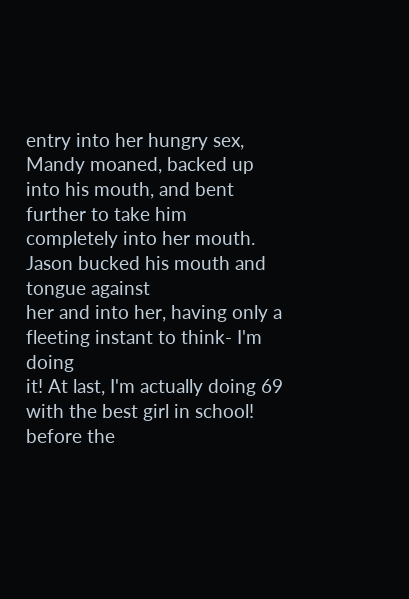entry into her hungry sex,
Mandy moaned, backed up into his mouth, and bent further to take him
completely into her mouth. Jason bucked his mouth and tongue against
her and into her, having only a fleeting instant to think- I'm doing
it! At last, I'm actually doing 69 with the best girl in school!
before the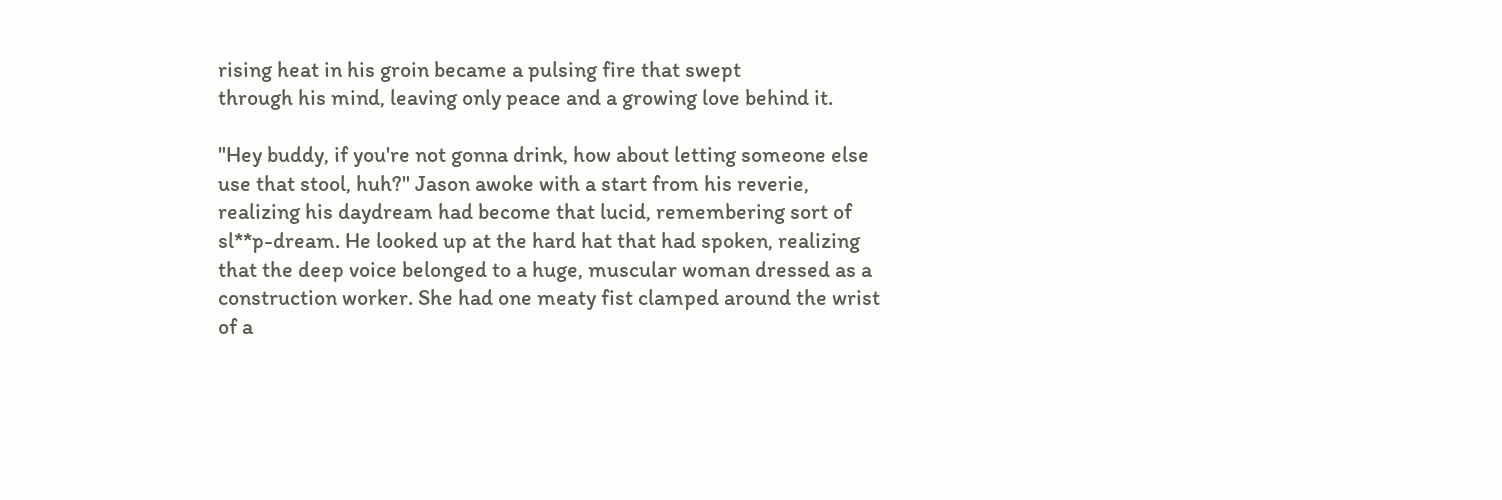rising heat in his groin became a pulsing fire that swept
through his mind, leaving only peace and a growing love behind it.

"Hey buddy, if you're not gonna drink, how about letting someone else
use that stool, huh?" Jason awoke with a start from his reverie,
realizing his daydream had become that lucid, remembering sort of
sl**p-dream. He looked up at the hard hat that had spoken, realizing
that the deep voice belonged to a huge, muscular woman dressed as a
construction worker. She had one meaty fist clamped around the wrist
of a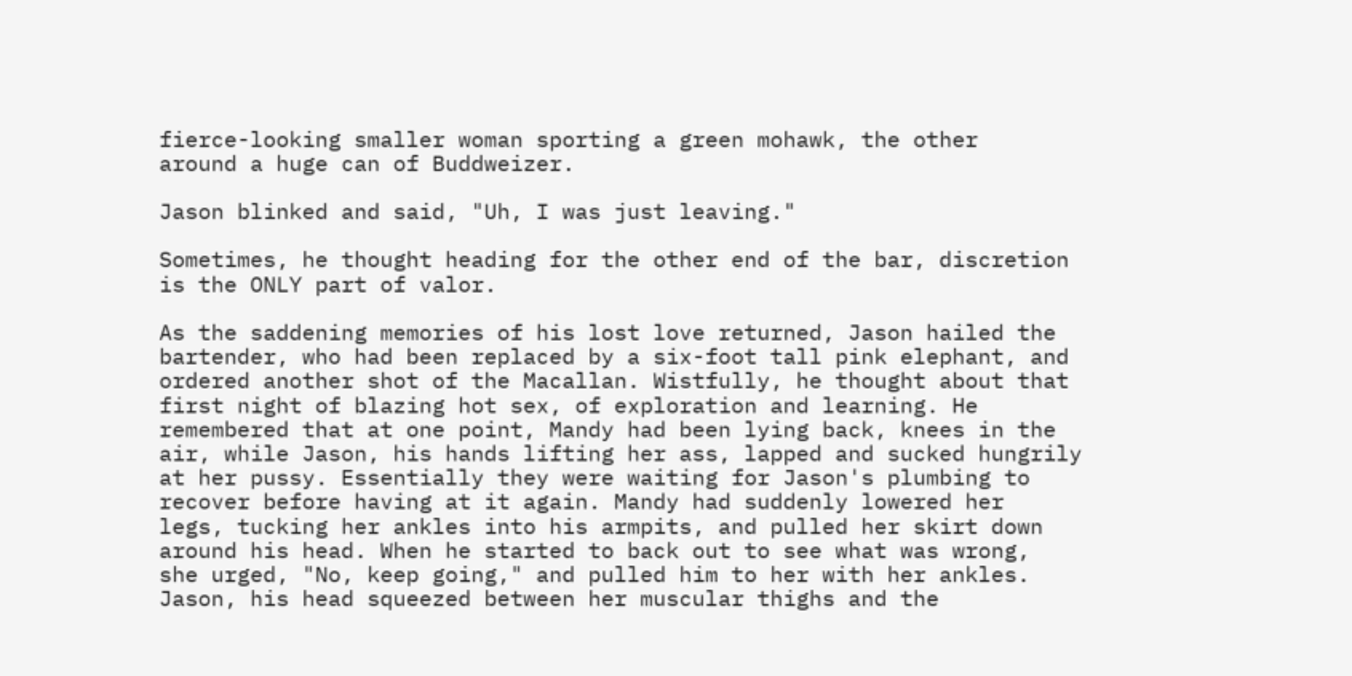fierce-looking smaller woman sporting a green mohawk, the other
around a huge can of Buddweizer.

Jason blinked and said, "Uh, I was just leaving."

Sometimes, he thought heading for the other end of the bar, discretion
is the ONLY part of valor.

As the saddening memories of his lost love returned, Jason hailed the
bartender, who had been replaced by a six-foot tall pink elephant, and
ordered another shot of the Macallan. Wistfully, he thought about that
first night of blazing hot sex, of exploration and learning. He
remembered that at one point, Mandy had been lying back, knees in the
air, while Jason, his hands lifting her ass, lapped and sucked hungrily
at her pussy. Essentially they were waiting for Jason's plumbing to
recover before having at it again. Mandy had suddenly lowered her
legs, tucking her ankles into his armpits, and pulled her skirt down
around his head. When he started to back out to see what was wrong,
she urged, "No, keep going," and pulled him to her with her ankles.
Jason, his head squeezed between her muscular thighs and the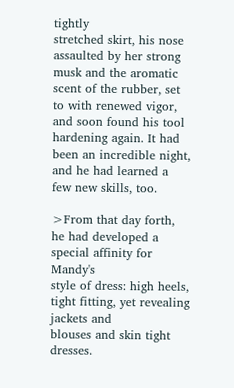tightly
stretched skirt, his nose assaulted by her strong musk and the aromatic
scent of the rubber, set to with renewed vigor, and soon found his tool
hardening again. It had been an incredible night, and he had learned a
few new skills, too.

>From that day forth, he had developed a special affinity for Mandy's
style of dress: high heels, tight fitting, yet revealing jackets and
blouses and skin tight dresses.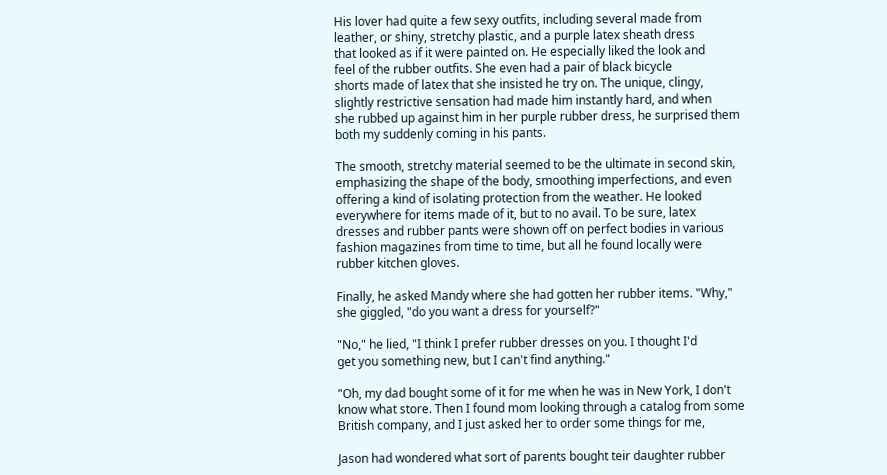His lover had quite a few sexy outfits, including several made from
leather, or shiny, stretchy plastic, and a purple latex sheath dress
that looked as if it were painted on. He especially liked the look and
feel of the rubber outfits. She even had a pair of black bicycle
shorts made of latex that she insisted he try on. The unique, clingy,
slightly restrictive sensation had made him instantly hard, and when
she rubbed up against him in her purple rubber dress, he surprised them
both my suddenly coming in his pants.

The smooth, stretchy material seemed to be the ultimate in second skin,
emphasizing the shape of the body, smoothing imperfections, and even
offering a kind of isolating protection from the weather. He looked
everywhere for items made of it, but to no avail. To be sure, latex
dresses and rubber pants were shown off on perfect bodies in various
fashion magazines from time to time, but all he found locally were
rubber kitchen gloves.

Finally, he asked Mandy where she had gotten her rubber items. "Why,"
she giggled, "do you want a dress for yourself?"

"No," he lied, "I think I prefer rubber dresses on you. I thought I'd
get you something new, but I can't find anything."

"Oh, my dad bought some of it for me when he was in New York, I don't
know what store. Then I found mom looking through a catalog from some
British company, and I just asked her to order some things for me,

Jason had wondered what sort of parents bought teir daughter rubber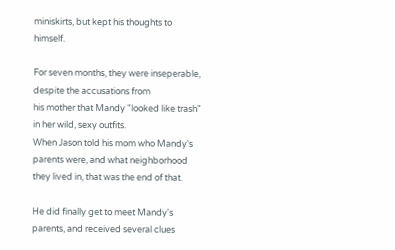miniskirts, but kept his thoughts to himself.

For seven months, they were inseperable, despite the accusations from
his mother that Mandy "looked like trash" in her wild, sexy outfits.
When Jason told his mom who Mandy's parents were, and what neighborhood
they lived in, that was the end of that.

He did finally get to meet Mandy's parents, and received several clues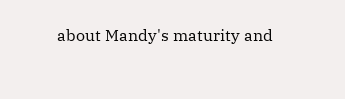about Mandy's maturity and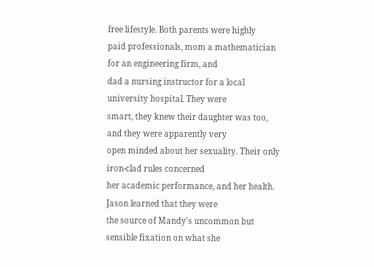free lifestyle. Both parents were highly
paid professionals, mom a mathematician for an engineering firm, and
dad a nursing instructor for a local university hospital. They were
smart, they knew their daughter was too, and they were apparently very
open minded about her sexuality. Their only iron-clad rules concerned
her academic performance, and her health. Jason learned that they were
the source of Mandy's uncommon but sensible fixation on what she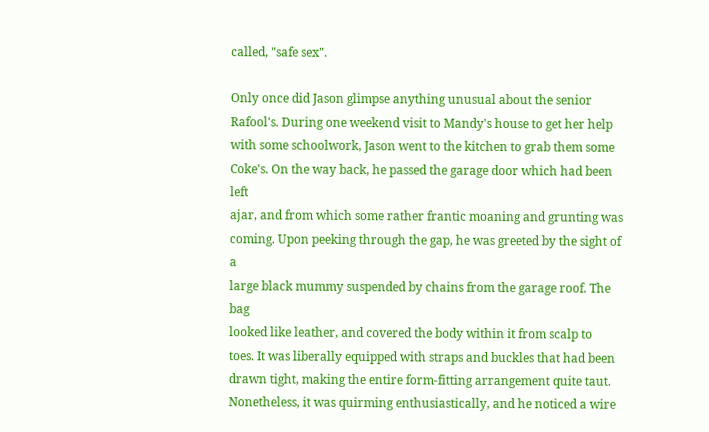called, "safe sex".

Only once did Jason glimpse anything unusual about the senior
Rafool's. During one weekend visit to Mandy's house to get her help
with some schoolwork, Jason went to the kitchen to grab them some
Coke's. On the way back, he passed the garage door which had been left
ajar, and from which some rather frantic moaning and grunting was
coming. Upon peeking through the gap, he was greeted by the sight of a
large black mummy suspended by chains from the garage roof. The bag
looked like leather, and covered the body within it from scalp to
toes. It was liberally equipped with straps and buckles that had been
drawn tight, making the entire form-fitting arrangement quite taut.
Nonetheless, it was quirming enthusiastically, and he noticed a wire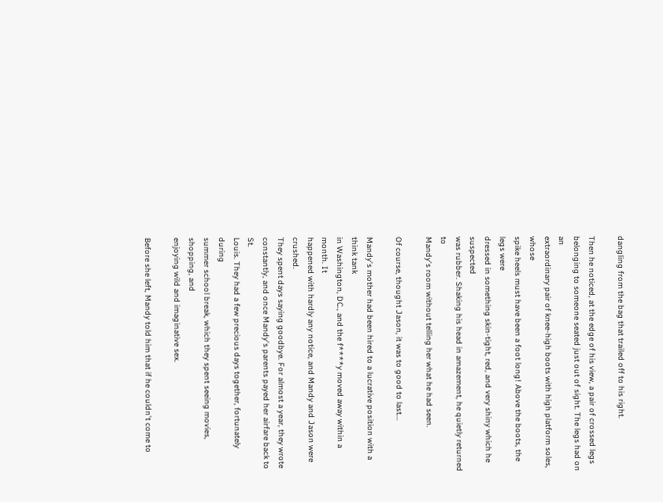dangling from the bag that trailed off to his right.

Then he noticed, at the edge of his view, a pair of crossed legs
belonging to someone seated just out of sight. The legs had on an
extraordinary pair of knee-high boots with high platform soles, whose
spike heels must have been a foot long! Above the boots, the legs were
dressed in something skin-tight, red, and very shiny which he suspected
was rubber. Shaking his head in amazement, he quietly returned to
Mandy's room without telling her what he had seen.

Of course, thought Jason, it was to good to last...

Mandy's mother had been hired to a lucrative position with a think tank
in Washington, DC., and the f****y moved away within a month. It
happened with hardly any notice, and Mandy and Jason were crushed.
They spent days saying goodbye. For almost a year, they wrote
constantly, and once Mandy's parents payed her airfare back to St.
Louis. They had a few precious days together, fortunately during
summer school break, which they spent seeing movies, shopping, and
enjoying wild and imaginative sex.

Before she left, Mandy told him that if he couldn't come to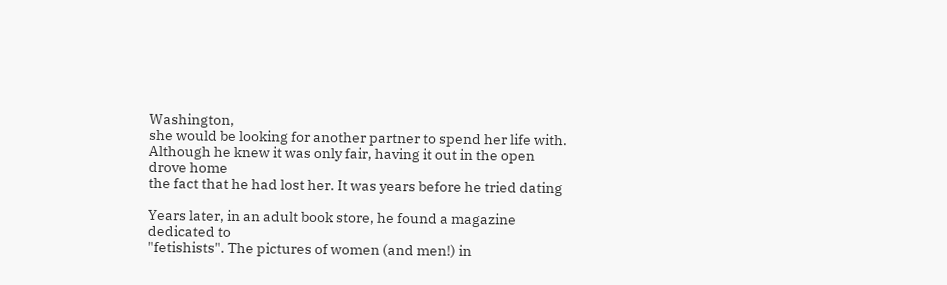Washington,
she would be looking for another partner to spend her life with.
Although he knew it was only fair, having it out in the open drove home
the fact that he had lost her. It was years before he tried dating

Years later, in an adult book store, he found a magazine dedicated to
"fetishists". The pictures of women (and men!) in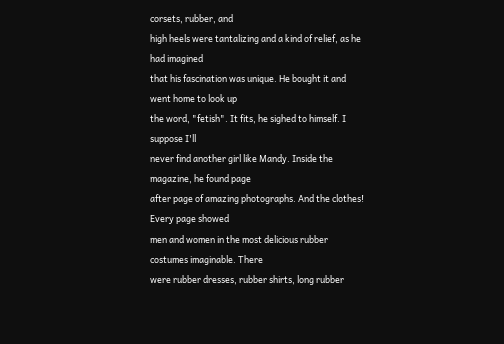corsets, rubber, and
high heels were tantalizing and a kind of relief, as he had imagined
that his fascination was unique. He bought it and went home to look up
the word, "fetish". It fits, he sighed to himself. I suppose I'll
never find another girl like Mandy. Inside the magazine, he found page
after page of amazing photographs. And the clothes! Every page showed
men and women in the most delicious rubber costumes imaginable. There
were rubber dresses, rubber shirts, long rubber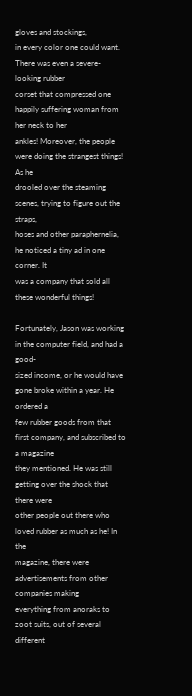gloves and stockings,
in every color one could want. There was even a severe-looking rubber
corset that compressed one happily suffering woman from her neck to her
ankles! Moreover, the people were doing the strangest things! As he
drooled over the steaming scenes, trying to figure out the straps,
hoses and other paraphernelia, he noticed a tiny ad in one corner. It
was a company that sold all these wonderful things!

Fortunately, Jason was working in the computer field, and had a good-
sized income, or he would have gone broke within a year. He ordered a
few rubber goods from that first company, and subscribed to a magazine
they mentioned. He was still getting over the shock that there were
other people out there who loved rubber as much as he! In the
magazine, there were advertisements from other companies making
everything from anoraks to zoot suits, out of several different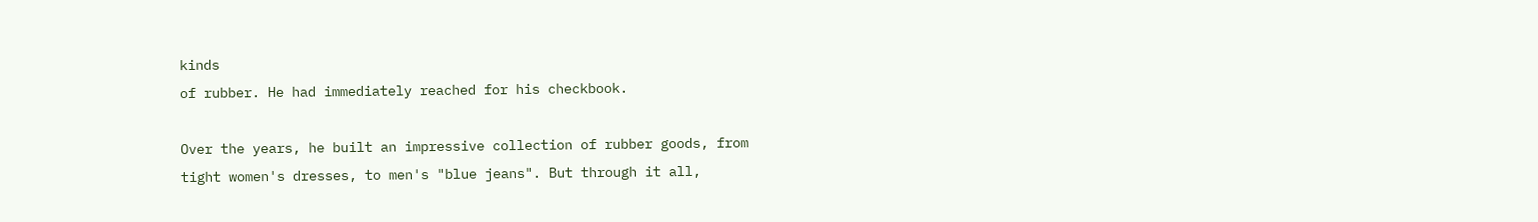kinds
of rubber. He had immediately reached for his checkbook.

Over the years, he built an impressive collection of rubber goods, from
tight women's dresses, to men's "blue jeans". But through it all,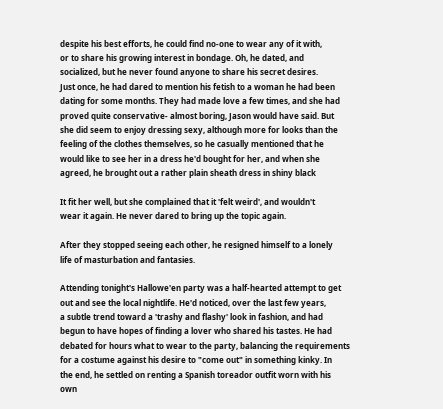despite his best efforts, he could find no-one to wear any of it with,
or to share his growing interest in bondage. Oh, he dated, and
socialized, but he never found anyone to share his secret desires.
Just once, he had dared to mention his fetish to a woman he had been
dating for some months. They had made love a few times, and she had
proved quite conservative- almost boring, Jason would have said. But
she did seem to enjoy dressing sexy, although more for looks than the
feeling of the clothes themselves, so he casually mentioned that he
would like to see her in a dress he'd bought for her, and when she
agreed, he brought out a rather plain sheath dress in shiny black

It fit her well, but she complained that it 'felt weird', and wouldn't
wear it again. He never dared to bring up the topic again.

After they stopped seeing each other, he resigned himself to a lonely
life of masturbation and fantasies.

Attending tonight's Hallowe'en party was a half-hearted attempt to get
out and see the local nightlife. He'd noticed, over the last few years,
a subtle trend toward a 'trashy and flashy' look in fashion, and had
begun to have hopes of finding a lover who shared his tastes. He had
debated for hours what to wear to the party, balancing the requirements
for a costume against his desire to "come out" in something kinky. In
the end, he settled on renting a Spanish toreador outfit worn with his
own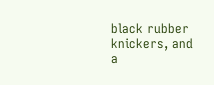black rubber knickers, and a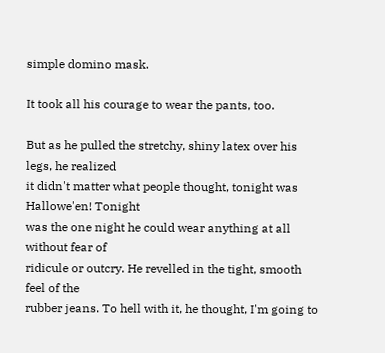simple domino mask.

It took all his courage to wear the pants, too.

But as he pulled the stretchy, shiny latex over his legs, he realized
it didn't matter what people thought, tonight was Hallowe'en! Tonight
was the one night he could wear anything at all without fear of
ridicule or outcry. He revelled in the tight, smooth feel of the
rubber jeans. To hell with it, he thought, I'm going to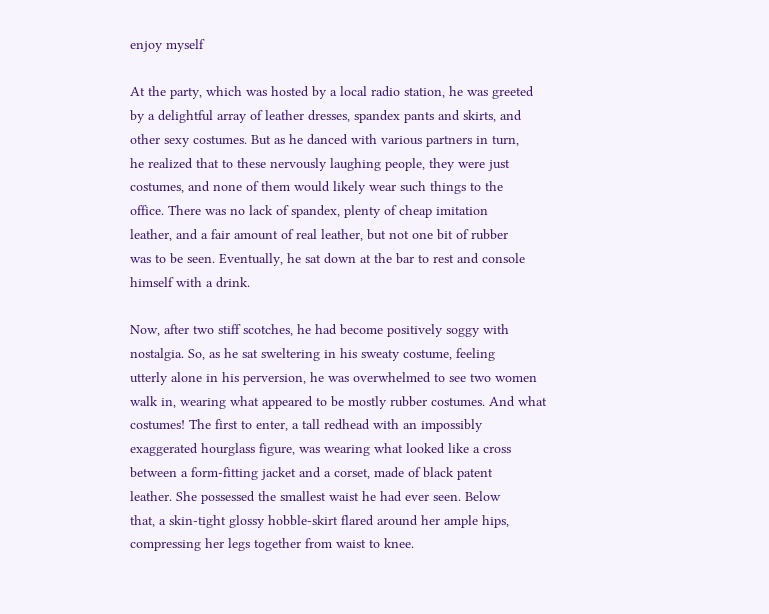enjoy myself

At the party, which was hosted by a local radio station, he was greeted
by a delightful array of leather dresses, spandex pants and skirts, and
other sexy costumes. But as he danced with various partners in turn,
he realized that to these nervously laughing people, they were just
costumes, and none of them would likely wear such things to the
office. There was no lack of spandex, plenty of cheap imitation
leather, and a fair amount of real leather, but not one bit of rubber
was to be seen. Eventually, he sat down at the bar to rest and console
himself with a drink.

Now, after two stiff scotches, he had become positively soggy with
nostalgia. So, as he sat sweltering in his sweaty costume, feeling
utterly alone in his perversion, he was overwhelmed to see two women
walk in, wearing what appeared to be mostly rubber costumes. And what
costumes! The first to enter, a tall redhead with an impossibly
exaggerated hourglass figure, was wearing what looked like a cross
between a form-fitting jacket and a corset, made of black patent
leather. She possessed the smallest waist he had ever seen. Below
that, a skin-tight glossy hobble-skirt flared around her ample hips,
compressing her legs together from waist to knee.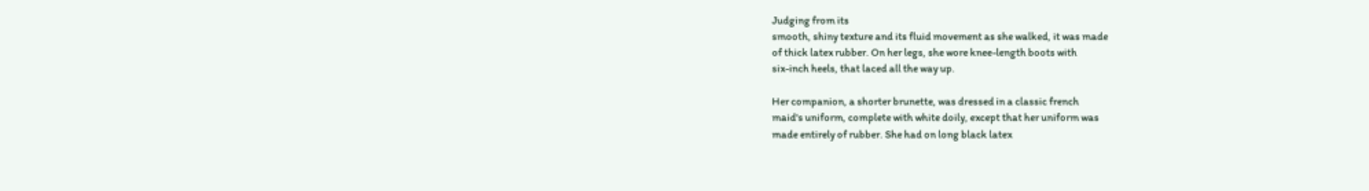Judging from its
smooth, shiny texture and its fluid movement as she walked, it was made
of thick latex rubber. On her legs, she wore knee-length boots with
six-inch heels, that laced all the way up.

Her companion, a shorter brunette, was dressed in a classic french
maid's uniform, complete with white doily, except that her uniform was
made entirely of rubber. She had on long black latex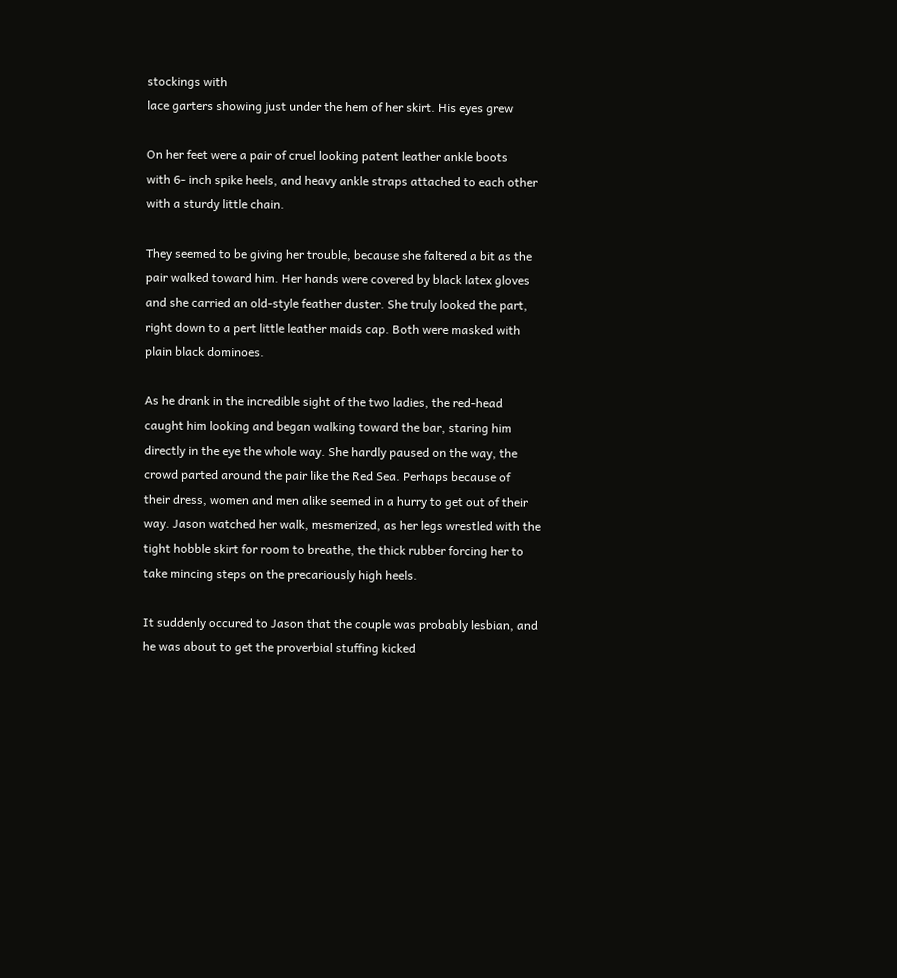stockings with
lace garters showing just under the hem of her skirt. His eyes grew

On her feet were a pair of cruel looking patent leather ankle boots
with 6- inch spike heels, and heavy ankle straps attached to each other
with a sturdy little chain.

They seemed to be giving her trouble, because she faltered a bit as the
pair walked toward him. Her hands were covered by black latex gloves
and she carried an old-style feather duster. She truly looked the part,
right down to a pert little leather maids cap. Both were masked with
plain black dominoes.

As he drank in the incredible sight of the two ladies, the red-head
caught him looking and began walking toward the bar, staring him
directly in the eye the whole way. She hardly paused on the way, the
crowd parted around the pair like the Red Sea. Perhaps because of
their dress, women and men alike seemed in a hurry to get out of their
way. Jason watched her walk, mesmerized, as her legs wrestled with the
tight hobble skirt for room to breathe, the thick rubber forcing her to
take mincing steps on the precariously high heels.

It suddenly occured to Jason that the couple was probably lesbian, and
he was about to get the proverbial stuffing kicked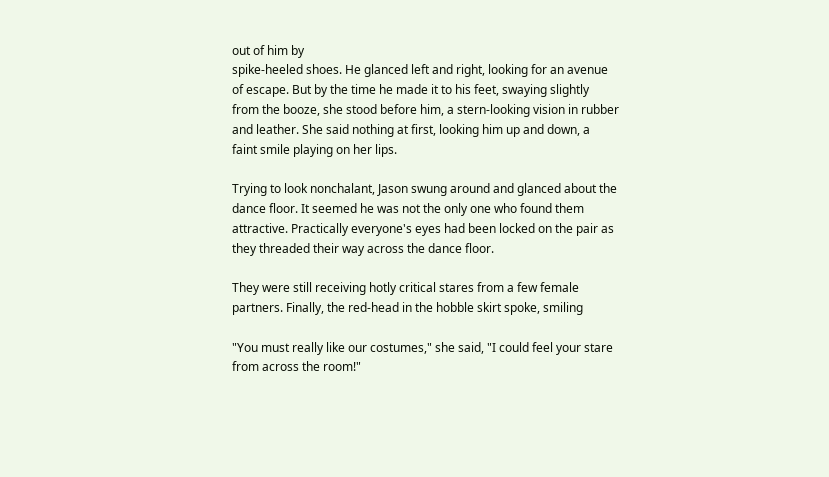out of him by
spike-heeled shoes. He glanced left and right, looking for an avenue
of escape. But by the time he made it to his feet, swaying slightly
from the booze, she stood before him, a stern-looking vision in rubber
and leather. She said nothing at first, looking him up and down, a
faint smile playing on her lips.

Trying to look nonchalant, Jason swung around and glanced about the
dance floor. It seemed he was not the only one who found them
attractive. Practically everyone's eyes had been locked on the pair as
they threaded their way across the dance floor.

They were still receiving hotly critical stares from a few female
partners. Finally, the red-head in the hobble skirt spoke, smiling

"You must really like our costumes," she said, "I could feel your stare
from across the room!"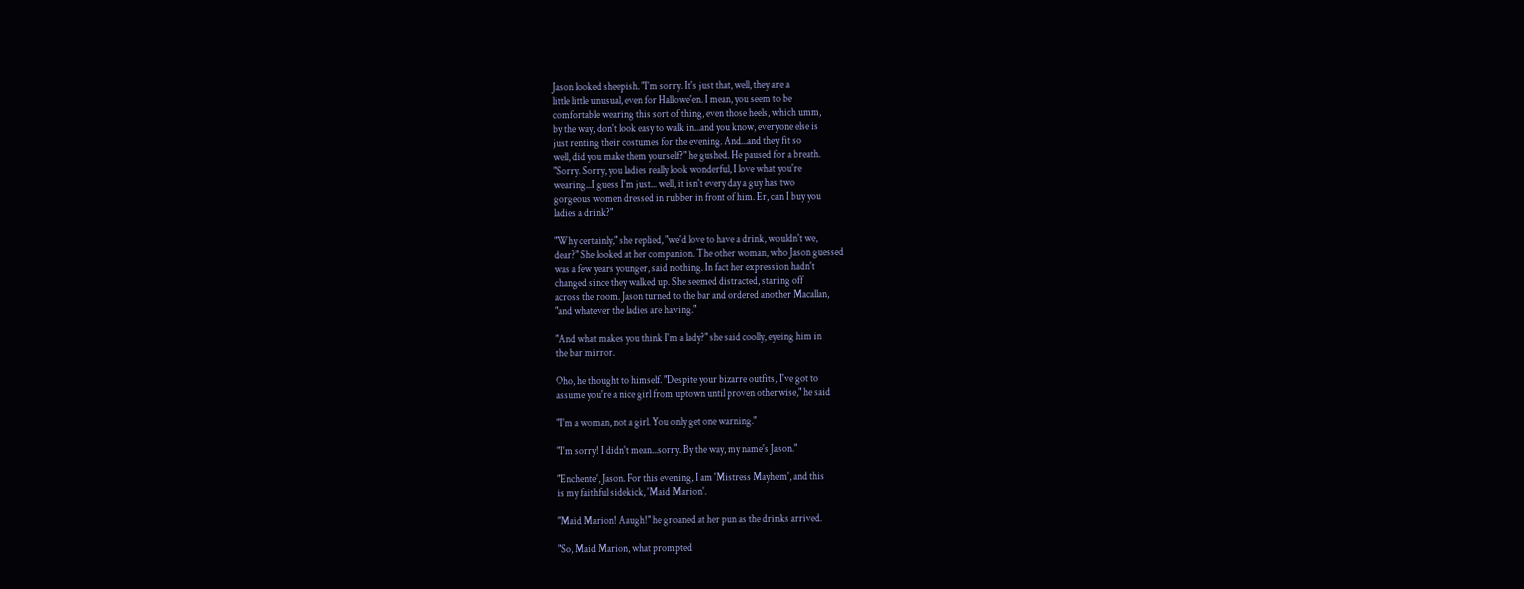Jason looked sheepish. "I'm sorry. It's just that, well, they are a
little little unusual, even for Hallowe'en. I mean, you seem to be
comfortable wearing this sort of thing, even those heels, which umm,
by the way, don't look easy to walk in...and you know, everyone else is
just renting their costumes for the evening. And...and they fit so
well, did you make them yourself?" he gushed. He paused for a breath.
"Sorry. Sorry, you ladies really look wonderful, I love what you're
wearing...I guess I'm just... well, it isn't every day a guy has two
gorgeous women dressed in rubber in front of him. Er, can I buy you
ladies a drink?"

"Why certainly," she replied, "we'd love to have a drink, wouldn't we,
dear?" She looked at her companion. The other woman, who Jason guessed
was a few years younger, said nothing. In fact her expression hadn't
changed since they walked up. She seemed distracted, staring off
across the room. Jason turned to the bar and ordered another Macallan,
"and whatever the ladies are having."

"And what makes you think I'm a lady?" she said coolly, eyeing him in
the bar mirror.

Oho, he thought to himself. "Despite your bizarre outfits, I've got to
assume you're a nice girl from uptown until proven otherwise," he said

"I'm a woman, not a girl. You only get one warning."

"I'm sorry! I didn't mean...sorry. By the way, my name's Jason."

"Enchente', Jason. For this evening, I am 'Mistress Mayhem', and this
is my faithful sidekick, 'Maid Marion'.

"Maid Marion! Aaugh!" he groaned at her pun as the drinks arrived.

"So, Maid Marion, what prompted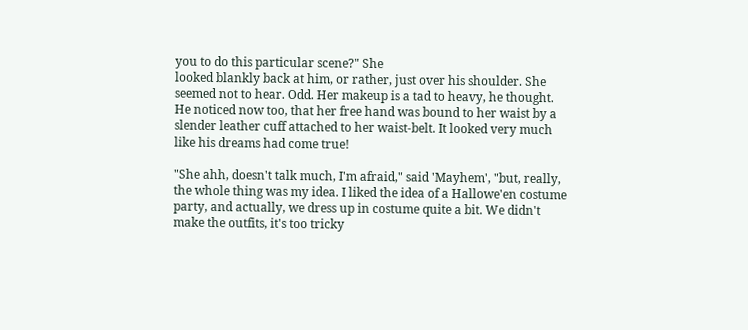you to do this particular scene?" She
looked blankly back at him, or rather, just over his shoulder. She
seemed not to hear. Odd. Her makeup is a tad to heavy, he thought.
He noticed now too, that her free hand was bound to her waist by a
slender leather cuff attached to her waist-belt. It looked very much
like his dreams had come true!

"She ahh, doesn't talk much, I'm afraid," said 'Mayhem', "but, really,
the whole thing was my idea. I liked the idea of a Hallowe'en costume
party, and actually, we dress up in costume quite a bit. We didn't
make the outfits, it's too tricky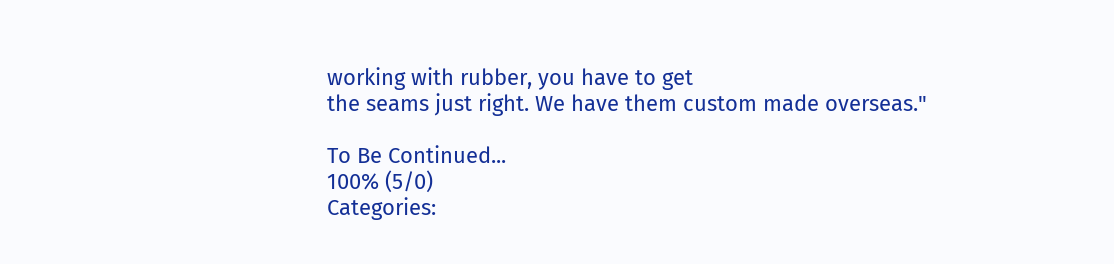working with rubber, you have to get
the seams just right. We have them custom made overseas."

To Be Continued...
100% (5/0)
Categories: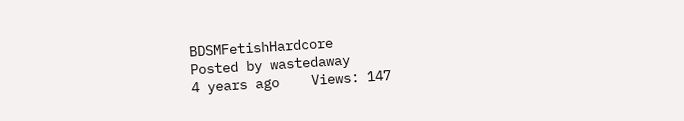BDSMFetishHardcore
Posted by wastedaway
4 years ago    Views: 147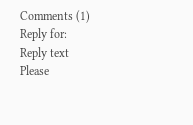Comments (1)
Reply for:
Reply text
Please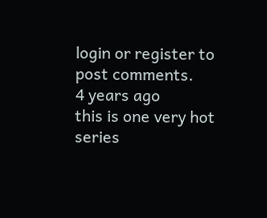login or register to post comments.
4 years ago
this is one very hot series